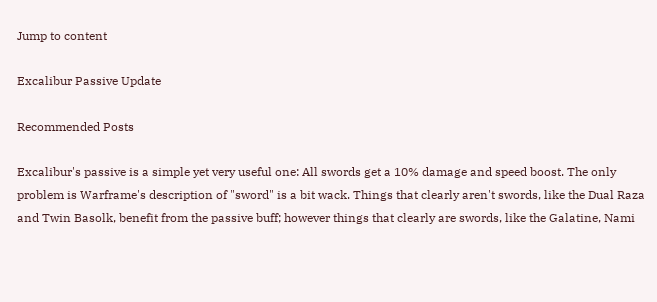Jump to content

Excalibur Passive Update

Recommended Posts

Excalibur's passive is a simple yet very useful one: All swords get a 10% damage and speed boost. The only problem is Warframe's description of "sword" is a bit wack. Things that clearly aren't swords, like the Dual Raza and Twin Basolk, benefit from the passive buff; however things that clearly are swords, like the Galatine, Nami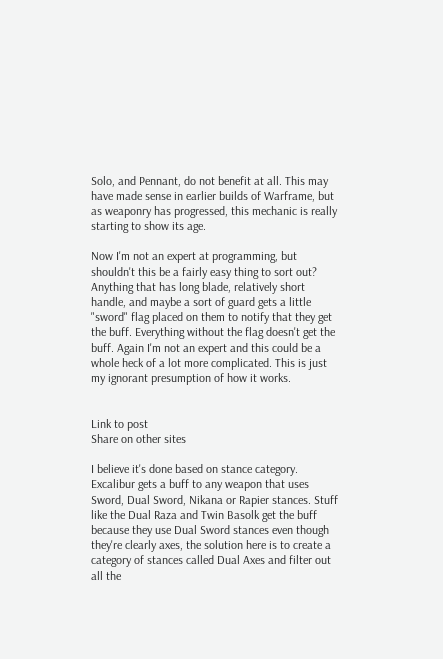Solo, and Pennant, do not benefit at all. This may have made sense in earlier builds of Warframe, but as weaponry has progressed, this mechanic is really starting to show its age.

Now I'm not an expert at programming, but shouldn't this be a fairly easy thing to sort out? Anything that has long blade, relatively short handle, and maybe a sort of guard gets a little "sword" flag placed on them to notify that they get the buff. Everything without the flag doesn't get the buff. Again I'm not an expert and this could be a whole heck of a lot more complicated. This is just my ignorant presumption of how it works.


Link to post
Share on other sites

I believe it's done based on stance category. Excalibur gets a buff to any weapon that uses Sword, Dual Sword, Nikana or Rapier stances. Stuff like the Dual Raza and Twin Basolk get the buff because they use Dual Sword stances even though they're clearly axes, the solution here is to create a category of stances called Dual Axes and filter out all the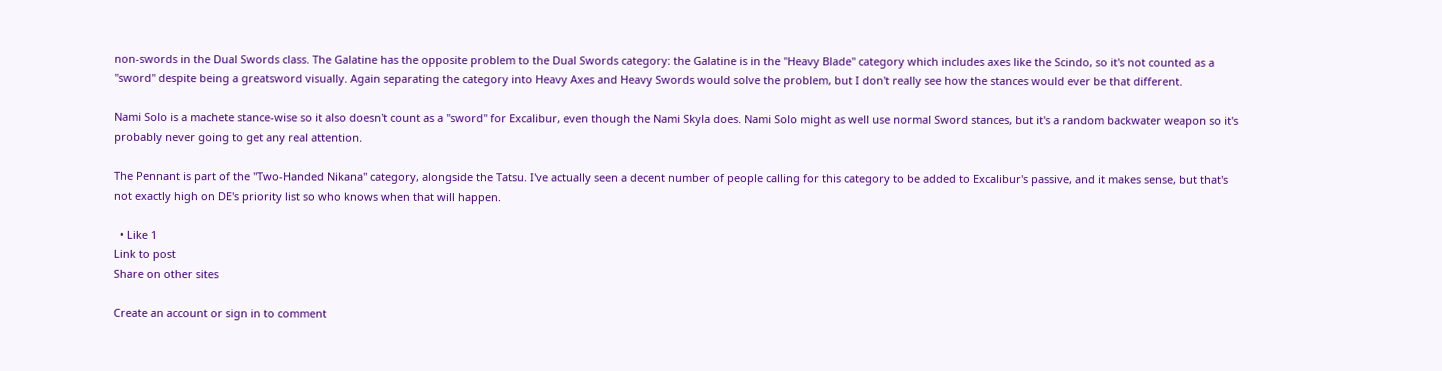non-swords in the Dual Swords class. The Galatine has the opposite problem to the Dual Swords category: the Galatine is in the "Heavy Blade" category which includes axes like the Scindo, so it's not counted as a "sword" despite being a greatsword visually. Again separating the category into Heavy Axes and Heavy Swords would solve the problem, but I don't really see how the stances would ever be that different.

Nami Solo is a machete stance-wise so it also doesn't count as a "sword" for Excalibur, even though the Nami Skyla does. Nami Solo might as well use normal Sword stances, but it's a random backwater weapon so it's probably never going to get any real attention.

The Pennant is part of the "Two-Handed Nikana" category, alongside the Tatsu. I've actually seen a decent number of people calling for this category to be added to Excalibur's passive, and it makes sense, but that's not exactly high on DE's priority list so who knows when that will happen.

  • Like 1
Link to post
Share on other sites

Create an account or sign in to comment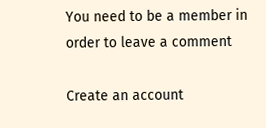You need to be a member in order to leave a comment

Create an account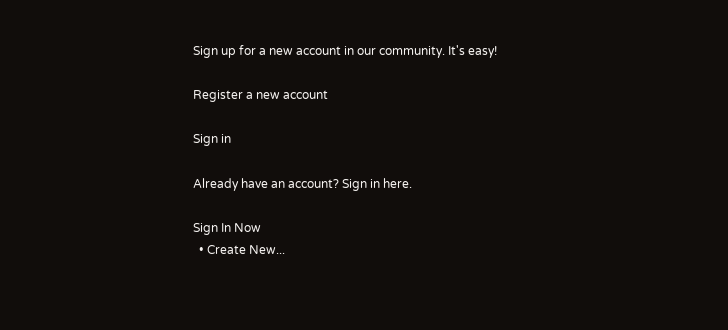Sign up for a new account in our community. It's easy!

Register a new account

Sign in

Already have an account? Sign in here.

Sign In Now
  • Create New...